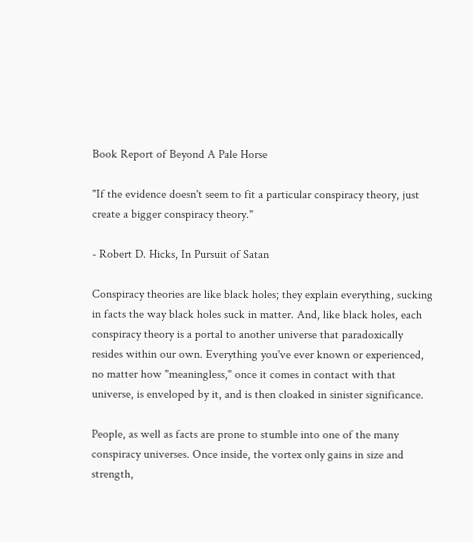Book Report of Beyond A Pale Horse

"If the evidence doesn't seem to fit a particular conspiracy theory, just create a bigger conspiracy theory."

- Robert D. Hicks, In Pursuit of Satan

Conspiracy theories are like black holes; they explain everything, sucking in facts the way black holes suck in matter. And, like black holes, each conspiracy theory is a portal to another universe that paradoxically resides within our own. Everything you've ever known or experienced, no matter how "meaningless," once it comes in contact with that universe, is enveloped by it, and is then cloaked in sinister significance.

People, as well as facts are prone to stumble into one of the many conspiracy universes. Once inside, the vortex only gains in size and strength,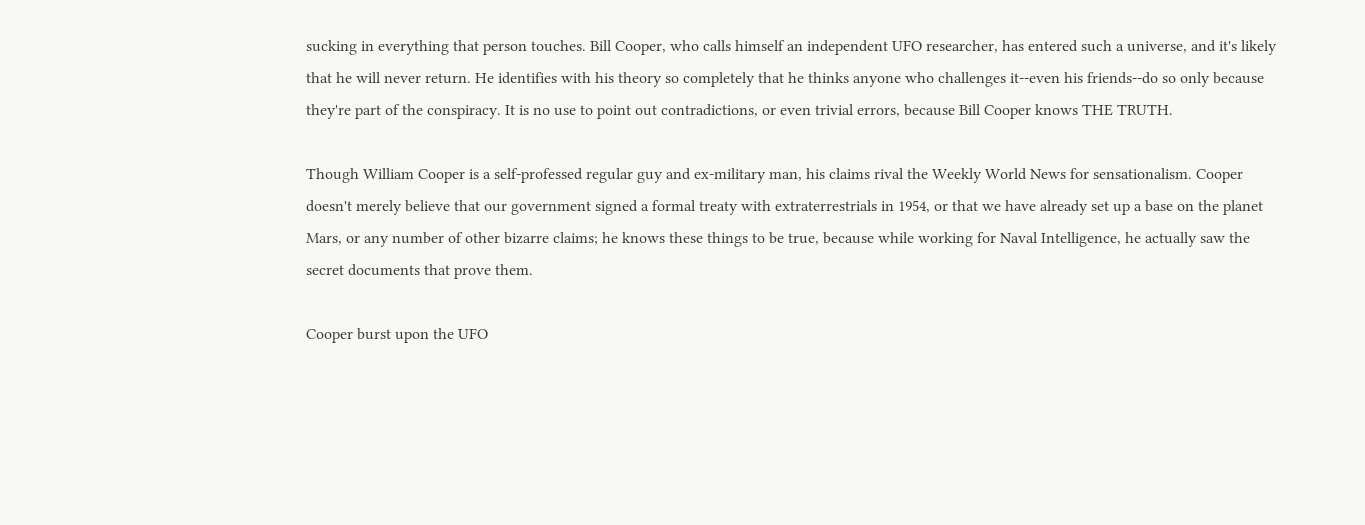sucking in everything that person touches. Bill Cooper, who calls himself an independent UFO researcher, has entered such a universe, and it's likely that he will never return. He identifies with his theory so completely that he thinks anyone who challenges it--even his friends--do so only because they're part of the conspiracy. It is no use to point out contradictions, or even trivial errors, because Bill Cooper knows THE TRUTH.

Though William Cooper is a self-professed regular guy and ex-military man, his claims rival the Weekly World News for sensationalism. Cooper doesn't merely believe that our government signed a formal treaty with extraterrestrials in 1954, or that we have already set up a base on the planet Mars, or any number of other bizarre claims; he knows these things to be true, because while working for Naval Intelligence, he actually saw the secret documents that prove them.

Cooper burst upon the UFO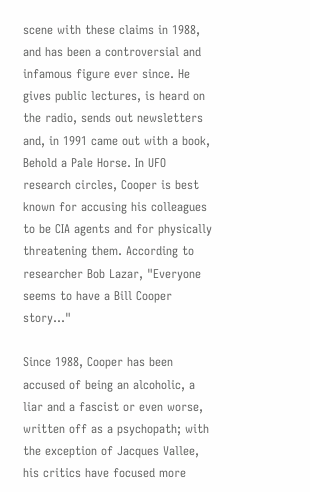scene with these claims in 1988, and has been a controversial and infamous figure ever since. He gives public lectures, is heard on the radio, sends out newsletters and, in 1991 came out with a book, Behold a Pale Horse. In UFO research circles, Cooper is best known for accusing his colleagues to be CIA agents and for physically threatening them. According to researcher Bob Lazar, "Everyone seems to have a Bill Cooper story..."

Since 1988, Cooper has been accused of being an alcoholic, a liar and a fascist or even worse, written off as a psychopath; with the exception of Jacques Vallee, his critics have focused more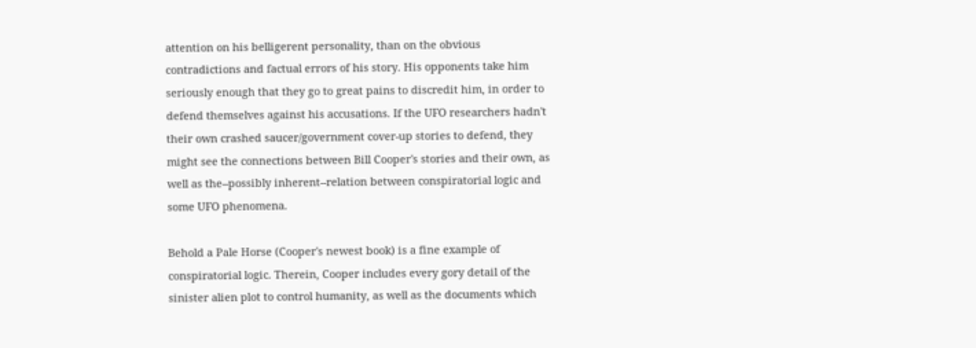attention on his belligerent personality, than on the obvious contradictions and factual errors of his story. His opponents take him seriously enough that they go to great pains to discredit him, in order to defend themselves against his accusations. If the UFO researchers hadn't their own crashed saucer/government cover-up stories to defend, they might see the connections between Bill Cooper's stories and their own, as well as the--possibly inherent--relation between conspiratorial logic and some UFO phenomena.

Behold a Pale Horse (Cooper's newest book) is a fine example of conspiratorial logic. Therein, Cooper includes every gory detail of the sinister alien plot to control humanity, as well as the documents which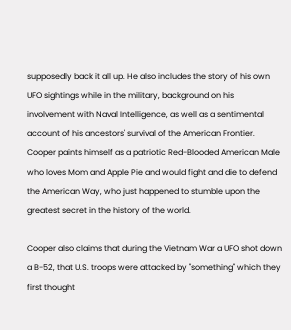supposedly back it all up. He also includes the story of his own UFO sightings while in the military, background on his involvement with Naval Intelligence, as well as a sentimental account of his ancestors' survival of the American Frontier. Cooper paints himself as a patriotic Red-Blooded American Male who loves Mom and Apple Pie and would fight and die to defend the American Way, who just happened to stumble upon the greatest secret in the history of the world.

Cooper also claims that during the Vietnam War a UFO shot down a B-52, that U.S. troops were attacked by "something" which they first thought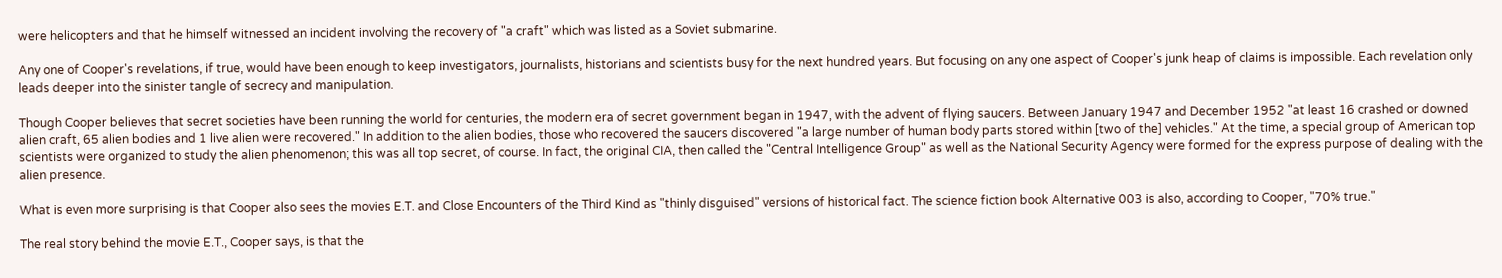were helicopters and that he himself witnessed an incident involving the recovery of "a craft" which was listed as a Soviet submarine.

Any one of Cooper's revelations, if true, would have been enough to keep investigators, journalists, historians and scientists busy for the next hundred years. But focusing on any one aspect of Cooper's junk heap of claims is impossible. Each revelation only leads deeper into the sinister tangle of secrecy and manipulation.

Though Cooper believes that secret societies have been running the world for centuries, the modern era of secret government began in 1947, with the advent of flying saucers. Between January 1947 and December 1952 "at least 16 crashed or downed alien craft, 65 alien bodies and 1 live alien were recovered." In addition to the alien bodies, those who recovered the saucers discovered "a large number of human body parts stored within [two of the] vehicles." At the time, a special group of American top scientists were organized to study the alien phenomenon; this was all top secret, of course. In fact, the original CIA, then called the "Central Intelligence Group" as well as the National Security Agency were formed for the express purpose of dealing with the alien presence.

What is even more surprising is that Cooper also sees the movies E.T. and Close Encounters of the Third Kind as "thinly disguised" versions of historical fact. The science fiction book Alternative 003 is also, according to Cooper, "70% true."

The real story behind the movie E.T., Cooper says, is that the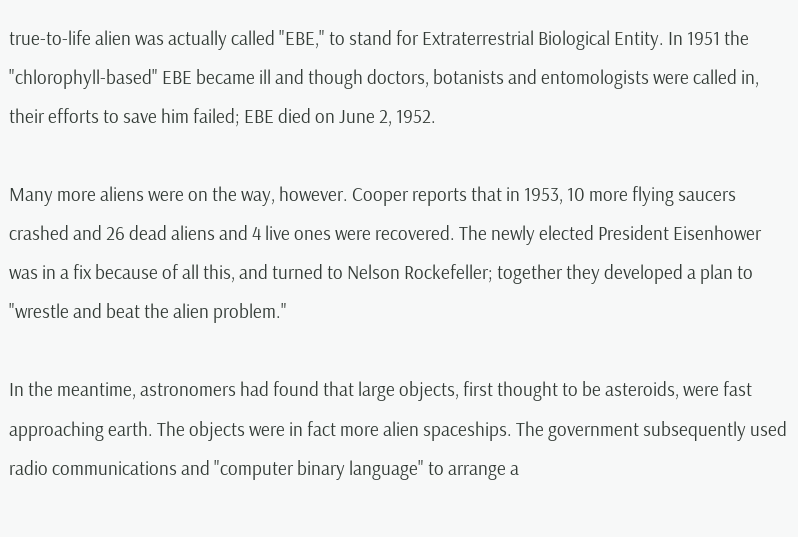true-to-life alien was actually called "EBE," to stand for Extraterrestrial Biological Entity. In 1951 the "chlorophyll-based" EBE became ill and though doctors, botanists and entomologists were called in, their efforts to save him failed; EBE died on June 2, 1952.

Many more aliens were on the way, however. Cooper reports that in 1953, 10 more flying saucers crashed and 26 dead aliens and 4 live ones were recovered. The newly elected President Eisenhower was in a fix because of all this, and turned to Nelson Rockefeller; together they developed a plan to "wrestle and beat the alien problem."

In the meantime, astronomers had found that large objects, first thought to be asteroids, were fast approaching earth. The objects were in fact more alien spaceships. The government subsequently used radio communications and "computer binary language" to arrange a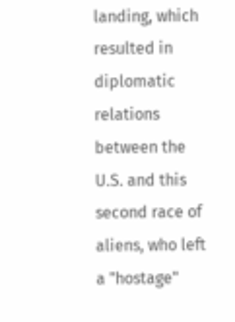landing, which resulted in diplomatic relations between the U.S. and this second race of aliens, who left a "hostage"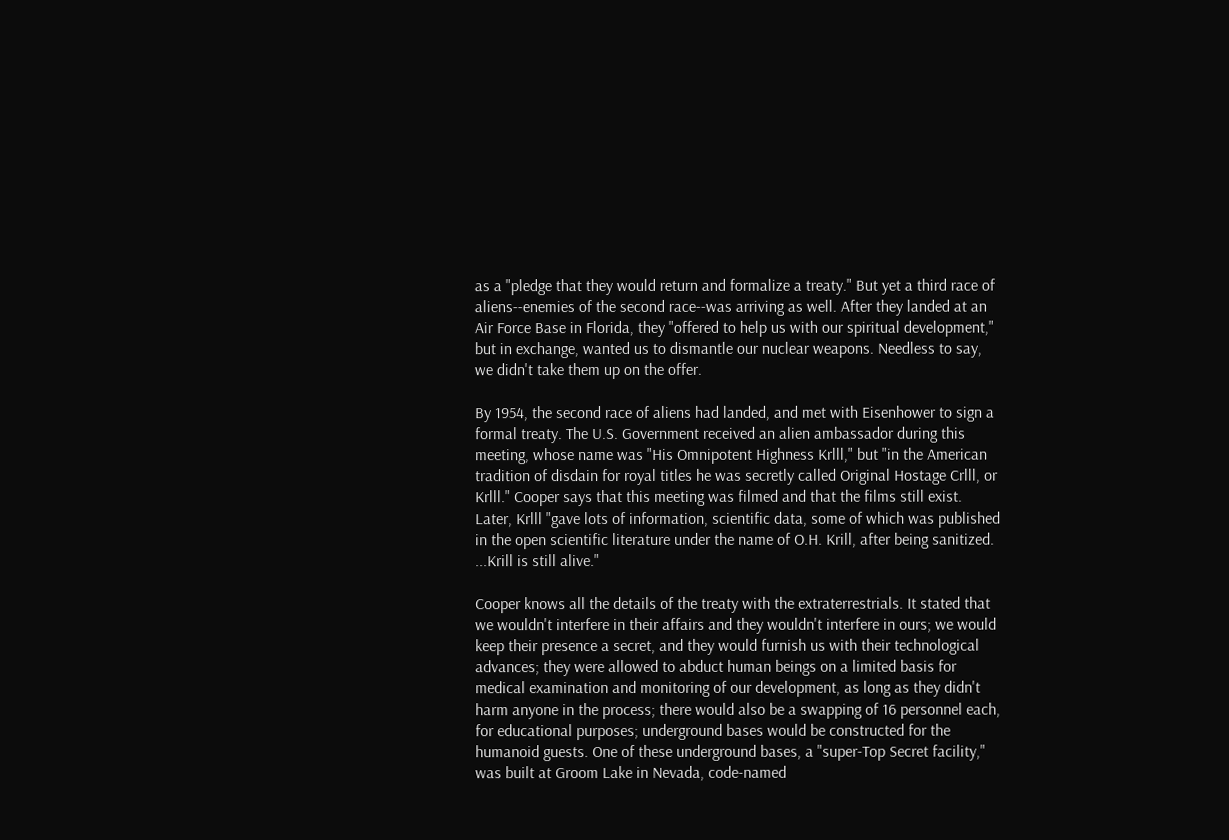as a "pledge that they would return and formalize a treaty." But yet a third race of aliens--enemies of the second race--was arriving as well. After they landed at an Air Force Base in Florida, they "offered to help us with our spiritual development," but in exchange, wanted us to dismantle our nuclear weapons. Needless to say, we didn't take them up on the offer.

By 1954, the second race of aliens had landed, and met with Eisenhower to sign a formal treaty. The U.S. Government received an alien ambassador during this meeting, whose name was "His Omnipotent Highness Krlll," but "in the American tradition of disdain for royal titles he was secretly called Original Hostage Crlll, or Krlll." Cooper says that this meeting was filmed and that the films still exist. Later, Krlll "gave lots of information, scientific data, some of which was published in the open scientific literature under the name of O.H. Krill, after being sanitized. ...Krill is still alive."

Cooper knows all the details of the treaty with the extraterrestrials. It stated that we wouldn't interfere in their affairs and they wouldn't interfere in ours; we would keep their presence a secret, and they would furnish us with their technological advances; they were allowed to abduct human beings on a limited basis for medical examination and monitoring of our development, as long as they didn't harm anyone in the process; there would also be a swapping of 16 personnel each, for educational purposes; underground bases would be constructed for the humanoid guests. One of these underground bases, a "super-Top Secret facility," was built at Groom Lake in Nevada, code-named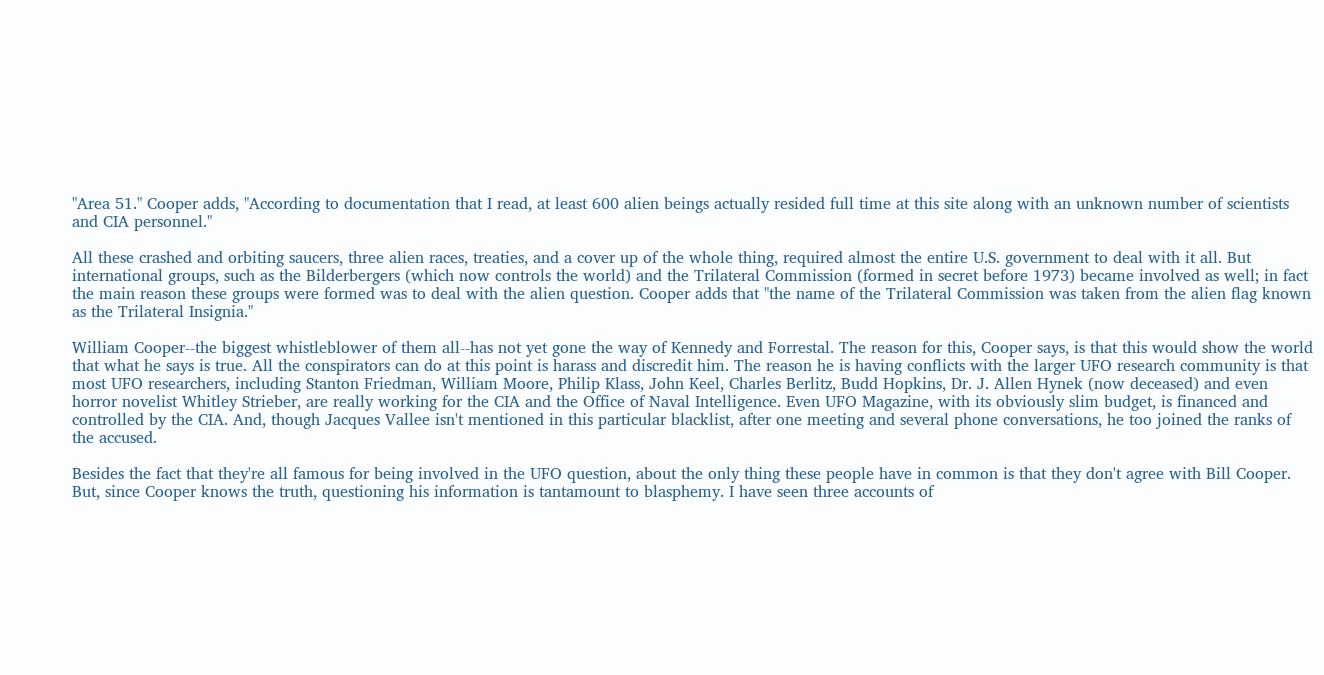"Area 51." Cooper adds, "According to documentation that I read, at least 600 alien beings actually resided full time at this site along with an unknown number of scientists and CIA personnel."

All these crashed and orbiting saucers, three alien races, treaties, and a cover up of the whole thing, required almost the entire U.S. government to deal with it all. But international groups, such as the Bilderbergers (which now controls the world) and the Trilateral Commission (formed in secret before 1973) became involved as well; in fact the main reason these groups were formed was to deal with the alien question. Cooper adds that "the name of the Trilateral Commission was taken from the alien flag known as the Trilateral Insignia."

William Cooper--the biggest whistleblower of them all--has not yet gone the way of Kennedy and Forrestal. The reason for this, Cooper says, is that this would show the world that what he says is true. All the conspirators can do at this point is harass and discredit him. The reason he is having conflicts with the larger UFO research community is that most UFO researchers, including Stanton Friedman, William Moore, Philip Klass, John Keel, Charles Berlitz, Budd Hopkins, Dr. J. Allen Hynek (now deceased) and even horror novelist Whitley Strieber, are really working for the CIA and the Office of Naval Intelligence. Even UFO Magazine, with its obviously slim budget, is financed and controlled by the CIA. And, though Jacques Vallee isn't mentioned in this particular blacklist, after one meeting and several phone conversations, he too joined the ranks of the accused.

Besides the fact that they're all famous for being involved in the UFO question, about the only thing these people have in common is that they don't agree with Bill Cooper. But, since Cooper knows the truth, questioning his information is tantamount to blasphemy. I have seen three accounts of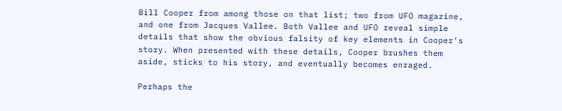Bill Cooper from among those on that list; two from UFO magazine, and one from Jacques Vallee. Both Vallee and UFO reveal simple details that show the obvious falsity of key elements in Cooper's story. When presented with these details, Cooper brushes them aside, sticks to his story, and eventually becomes enraged.

Perhaps the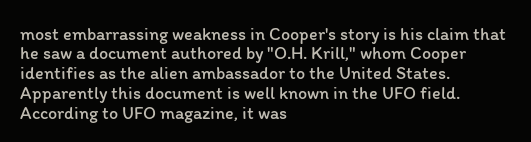most embarrassing weakness in Cooper's story is his claim that he saw a document authored by "O.H. Krill," whom Cooper identifies as the alien ambassador to the United States. Apparently this document is well known in the UFO field. According to UFO magazine, it was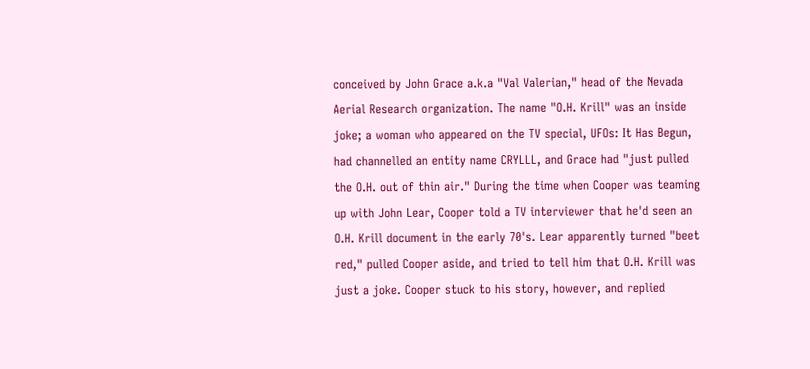conceived by John Grace a.k.a "Val Valerian," head of the Nevada Aerial Research organization. The name "O.H. Krill" was an inside joke; a woman who appeared on the TV special, UFOs: It Has Begun, had channelled an entity name CRYLLL, and Grace had "just pulled the O.H. out of thin air." During the time when Cooper was teaming up with John Lear, Cooper told a TV interviewer that he'd seen an O.H. Krill document in the early 70's. Lear apparently turned "beet red," pulled Cooper aside, and tried to tell him that O.H. Krill was just a joke. Cooper stuck to his story, however, and replied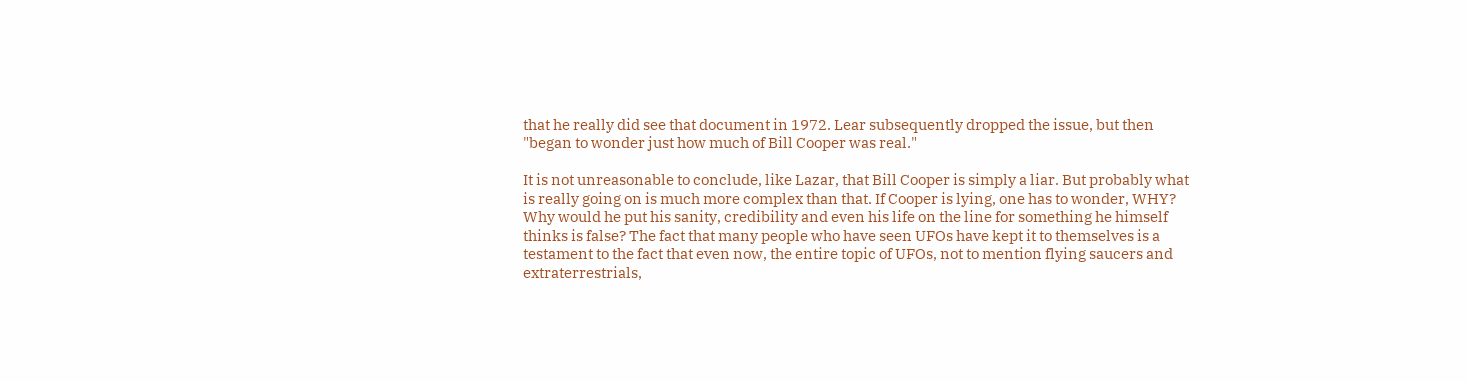that he really did see that document in 1972. Lear subsequently dropped the issue, but then "began to wonder just how much of Bill Cooper was real."

It is not unreasonable to conclude, like Lazar, that Bill Cooper is simply a liar. But probably what is really going on is much more complex than that. If Cooper is lying, one has to wonder, WHY? Why would he put his sanity, credibility and even his life on the line for something he himself thinks is false? The fact that many people who have seen UFOs have kept it to themselves is a testament to the fact that even now, the entire topic of UFOs, not to mention flying saucers and extraterrestrials,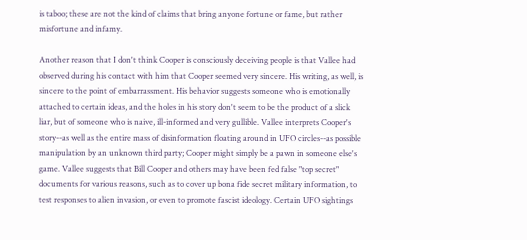is taboo; these are not the kind of claims that bring anyone fortune or fame, but rather misfortune and infamy.

Another reason that I don't think Cooper is consciously deceiving people is that Vallee had observed during his contact with him that Cooper seemed very sincere. His writing, as well, is sincere to the point of embarrassment. His behavior suggests someone who is emotionally attached to certain ideas, and the holes in his story don't seem to be the product of a slick liar, but of someone who is naive, ill-informed and very gullible. Vallee interprets Cooper's story--as well as the entire mass of disinformation floating around in UFO circles--as possible manipulation by an unknown third party; Cooper might simply be a pawn in someone else's game. Vallee suggests that Bill Cooper and others may have been fed false "top secret" documents for various reasons, such as to cover up bona fide secret military information, to test responses to alien invasion, or even to promote fascist ideology. Certain UFO sightings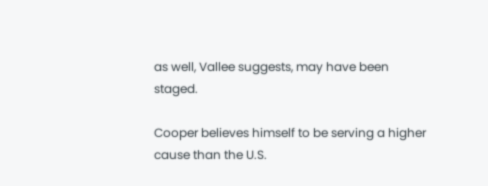as well, Vallee suggests, may have been staged.

Cooper believes himself to be serving a higher cause than the U.S.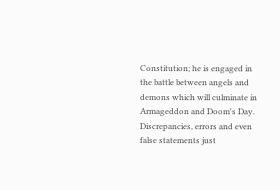Constitution; he is engaged in the battle between angels and demons which will culminate in Armageddon and Doom's Day. Discrepancies, errors and even false statements just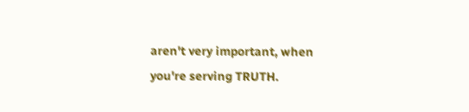aren't very important, when you're serving TRUTH.